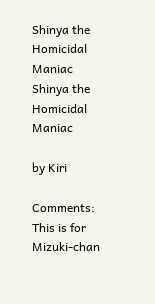Shinya the Homicidal Maniac
Shinya the Homicidal Maniac

by Kiri

Comments: This is for Mizuki-chan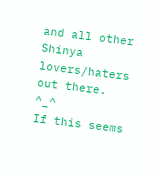and all other Shinya lovers/haters
out there. ^_^
If this seems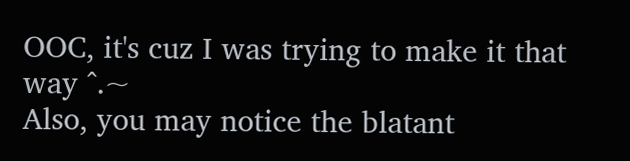OOC, it's cuz I was trying to make it that way ^.~
Also, you may notice the blatant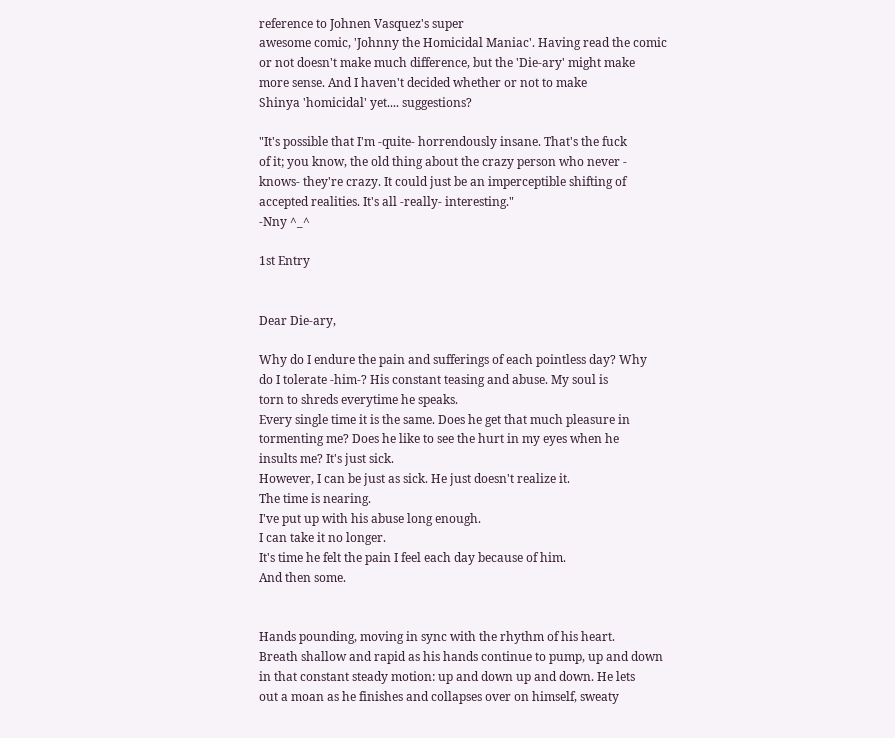reference to Johnen Vasquez's super
awesome comic, 'Johnny the Homicidal Maniac'. Having read the comic
or not doesn't make much difference, but the 'Die-ary' might make
more sense. And I haven't decided whether or not to make
Shinya 'homicidal' yet.... suggestions?

"It's possible that I'm -quite- horrendously insane. That's the fuck
of it; you know, the old thing about the crazy person who never -
knows- they're crazy. It could just be an imperceptible shifting of
accepted realities. It's all -really- interesting."
-Nny ^_^

1st Entry


Dear Die-ary,

Why do I endure the pain and sufferings of each pointless day? Why
do I tolerate -him-? His constant teasing and abuse. My soul is
torn to shreds everytime he speaks.
Every single time it is the same. Does he get that much pleasure in
tormenting me? Does he like to see the hurt in my eyes when he
insults me? It's just sick.
However, I can be just as sick. He just doesn't realize it.
The time is nearing.
I've put up with his abuse long enough.
I can take it no longer.
It's time he felt the pain I feel each day because of him.
And then some.


Hands pounding, moving in sync with the rhythm of his heart.
Breath shallow and rapid as his hands continue to pump, up and down
in that constant steady motion: up and down up and down. He lets
out a moan as he finishes and collapses over on himself, sweaty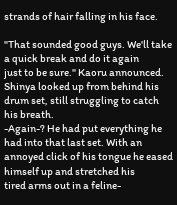strands of hair falling in his face.

"That sounded good guys. We'll take a quick break and do it again
just to be sure." Kaoru announced.
Shinya looked up from behind his drum set, still struggling to catch
his breath.
-Again-? He had put everything he had into that last set. With an
annoyed click of his tongue he eased himself up and stretched his
tired arms out in a feline-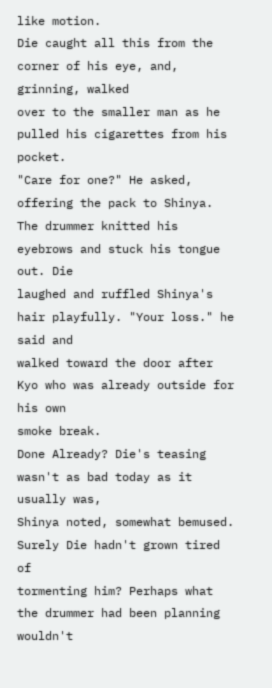like motion.
Die caught all this from the corner of his eye, and, grinning, walked
over to the smaller man as he pulled his cigarettes from his pocket.
"Care for one?" He asked, offering the pack to Shinya.
The drummer knitted his eyebrows and stuck his tongue out. Die
laughed and ruffled Shinya's hair playfully. "Your loss." he said and
walked toward the door after Kyo who was already outside for his own
smoke break.
Done Already? Die's teasing wasn't as bad today as it usually was,
Shinya noted, somewhat bemused. Surely Die hadn't grown tired of
tormenting him? Perhaps what the drummer had been planning wouldn't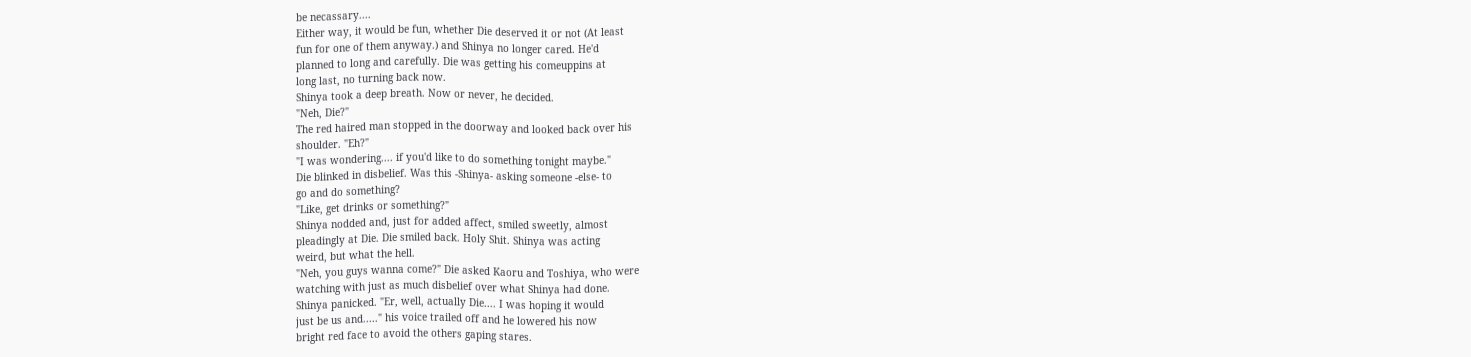be necassary....
Either way, it would be fun, whether Die deserved it or not (At least
fun for one of them anyway.) and Shinya no longer cared. He'd
planned to long and carefully. Die was getting his comeuppins at
long last, no turning back now.
Shinya took a deep breath. Now or never, he decided.
"Neh, Die?"
The red haired man stopped in the doorway and looked back over his
shoulder. "Eh?"
"I was wondering.... if you'd like to do something tonight maybe."
Die blinked in disbelief. Was this -Shinya- asking someone -else- to
go and do something?
"Like, get drinks or something?"
Shinya nodded and, just for added affect, smiled sweetly, almost
pleadingly at Die. Die smiled back. Holy Shit. Shinya was acting
weird, but what the hell.
"Neh, you guys wanna come?" Die asked Kaoru and Toshiya, who were
watching with just as much disbelief over what Shinya had done.
Shinya panicked. "Er, well, actually Die.... I was hoping it would
just be us and....." his voice trailed off and he lowered his now
bright red face to avoid the others gaping stares.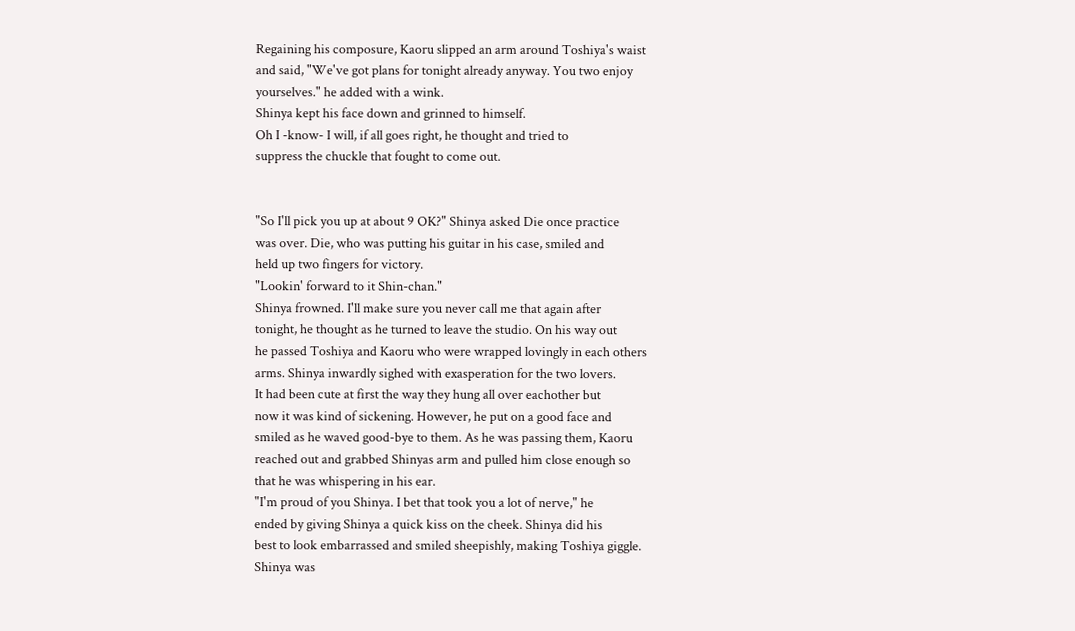Regaining his composure, Kaoru slipped an arm around Toshiya's waist
and said, "We've got plans for tonight already anyway. You two enjoy
yourselves." he added with a wink.
Shinya kept his face down and grinned to himself.
Oh I -know- I will, if all goes right, he thought and tried to
suppress the chuckle that fought to come out.


"So I'll pick you up at about 9 OK?" Shinya asked Die once practice
was over. Die, who was putting his guitar in his case, smiled and
held up two fingers for victory.
"Lookin' forward to it Shin-chan."
Shinya frowned. I'll make sure you never call me that again after
tonight, he thought as he turned to leave the studio. On his way out
he passed Toshiya and Kaoru who were wrapped lovingly in each others
arms. Shinya inwardly sighed with exasperation for the two lovers.
It had been cute at first the way they hung all over eachother but
now it was kind of sickening. However, he put on a good face and
smiled as he waved good-bye to them. As he was passing them, Kaoru
reached out and grabbed Shinyas arm and pulled him close enough so
that he was whispering in his ear.
"I'm proud of you Shinya. I bet that took you a lot of nerve," he
ended by giving Shinya a quick kiss on the cheek. Shinya did his
best to look embarrassed and smiled sheepishly, making Toshiya giggle.
Shinya was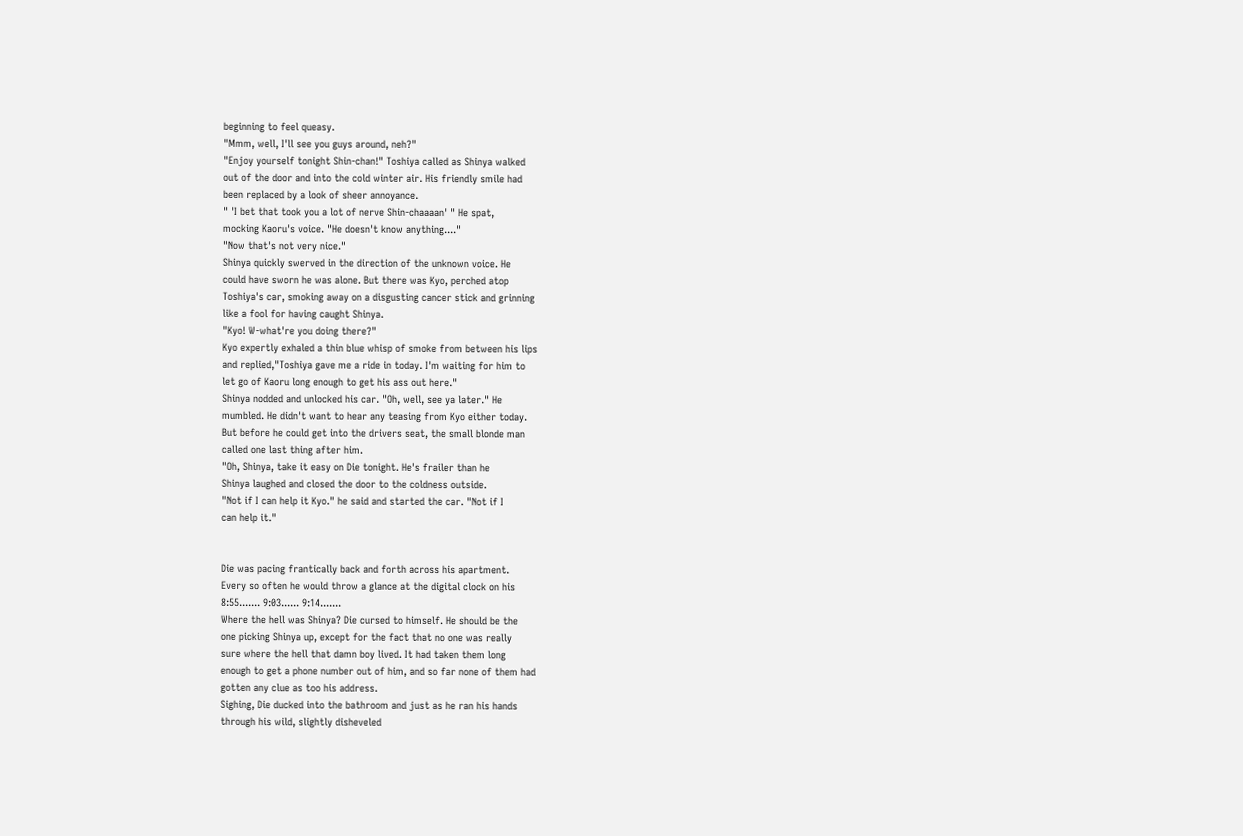beginning to feel queasy.
"Mmm, well, I'll see you guys around, neh?"
"Enjoy yourself tonight Shin-chan!" Toshiya called as Shinya walked
out of the door and into the cold winter air. His friendly smile had
been replaced by a look of sheer annoyance.
" 'I bet that took you a lot of nerve Shin-chaaaan' " He spat,
mocking Kaoru's voice. "He doesn't know anything...."
"Now that's not very nice."
Shinya quickly swerved in the direction of the unknown voice. He
could have sworn he was alone. But there was Kyo, perched atop
Toshiya's car, smoking away on a disgusting cancer stick and grinning
like a fool for having caught Shinya.
"Kyo! W-what're you doing there?"
Kyo expertly exhaled a thin blue whisp of smoke from between his lips
and replied,"Toshiya gave me a ride in today. I'm waiting for him to
let go of Kaoru long enough to get his ass out here."
Shinya nodded and unlocked his car. "Oh, well, see ya later." He
mumbled. He didn't want to hear any teasing from Kyo either today.
But before he could get into the drivers seat, the small blonde man
called one last thing after him.
"Oh, Shinya, take it easy on Die tonight. He's frailer than he
Shinya laughed and closed the door to the coldness outside.
"Not if I can help it Kyo." he said and started the car. "Not if I
can help it."


Die was pacing frantically back and forth across his apartment.
Every so often he would throw a glance at the digital clock on his
8:55....... 9:03...... 9:14.......
Where the hell was Shinya? Die cursed to himself. He should be the
one picking Shinya up, except for the fact that no one was really
sure where the hell that damn boy lived. It had taken them long
enough to get a phone number out of him, and so far none of them had
gotten any clue as too his address.
Sighing, Die ducked into the bathroom and just as he ran his hands
through his wild, slightly disheveled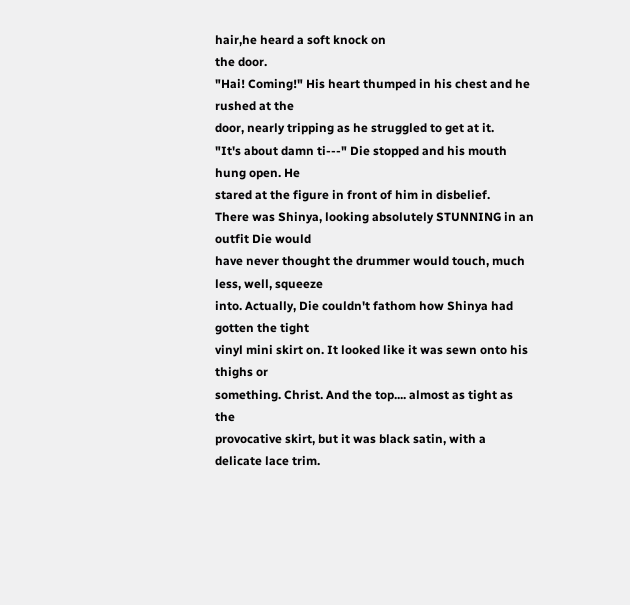hair,he heard a soft knock on
the door.
"Hai! Coming!" His heart thumped in his chest and he rushed at the
door, nearly tripping as he struggled to get at it.
"It's about damn ti---" Die stopped and his mouth hung open. He
stared at the figure in front of him in disbelief.
There was Shinya, looking absolutely STUNNING in an outfit Die would
have never thought the drummer would touch, much less, well, squeeze
into. Actually, Die couldn't fathom how Shinya had gotten the tight
vinyl mini skirt on. It looked like it was sewn onto his thighs or
something. Christ. And the top.... almost as tight as the
provocative skirt, but it was black satin, with a delicate lace trim.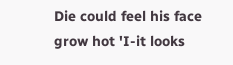Die could feel his face grow hot 'I-it looks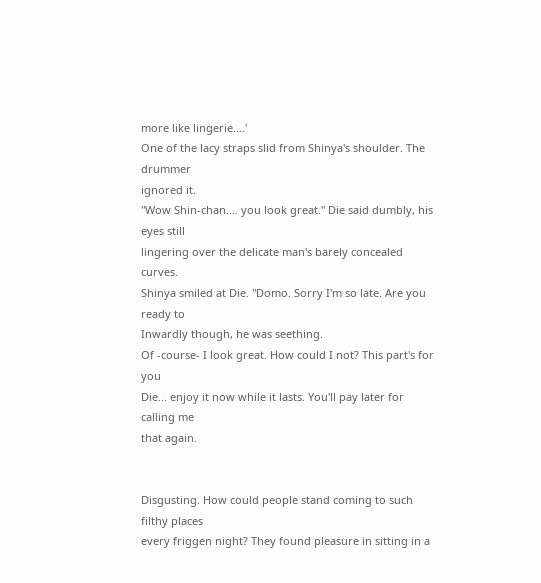more like lingerie....'
One of the lacy straps slid from Shinya's shoulder. The drummer
ignored it.
"Wow Shin-chan.... you look great." Die said dumbly, his eyes still
lingering over the delicate man's barely concealed curves.
Shinya smiled at Die. "Domo. Sorry I'm so late. Are you ready to
Inwardly though, he was seething.
Of -course- I look great. How could I not? This part's for you
Die... enjoy it now while it lasts. You'll pay later for calling me
that again.


Disgusting. How could people stand coming to such filthy places
every friggen night? They found pleasure in sitting in a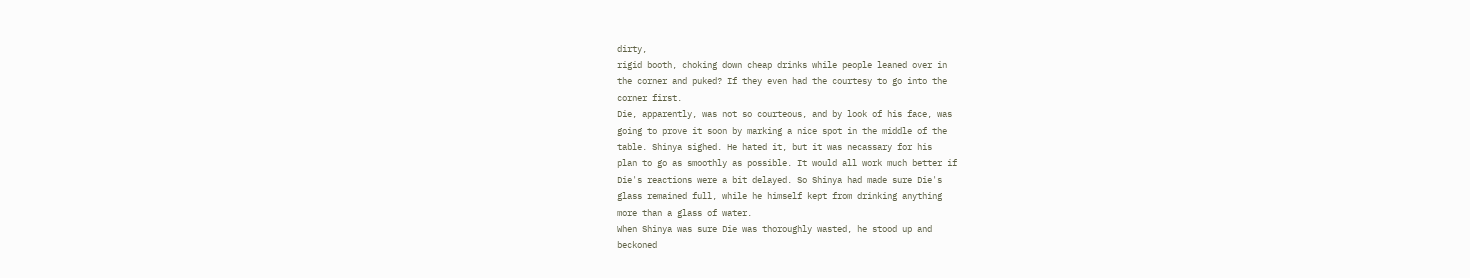dirty,
rigid booth, choking down cheap drinks while people leaned over in
the corner and puked? If they even had the courtesy to go into the
corner first.
Die, apparently, was not so courteous, and by look of his face, was
going to prove it soon by marking a nice spot in the middle of the
table. Shinya sighed. He hated it, but it was necassary for his
plan to go as smoothly as possible. It would all work much better if
Die's reactions were a bit delayed. So Shinya had made sure Die's
glass remained full, while he himself kept from drinking anything
more than a glass of water.
When Shinya was sure Die was thoroughly wasted, he stood up and
beckoned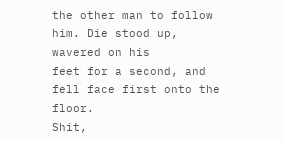the other man to follow him. Die stood up, wavered on his
feet for a second, and fell face first onto the floor.
Shit,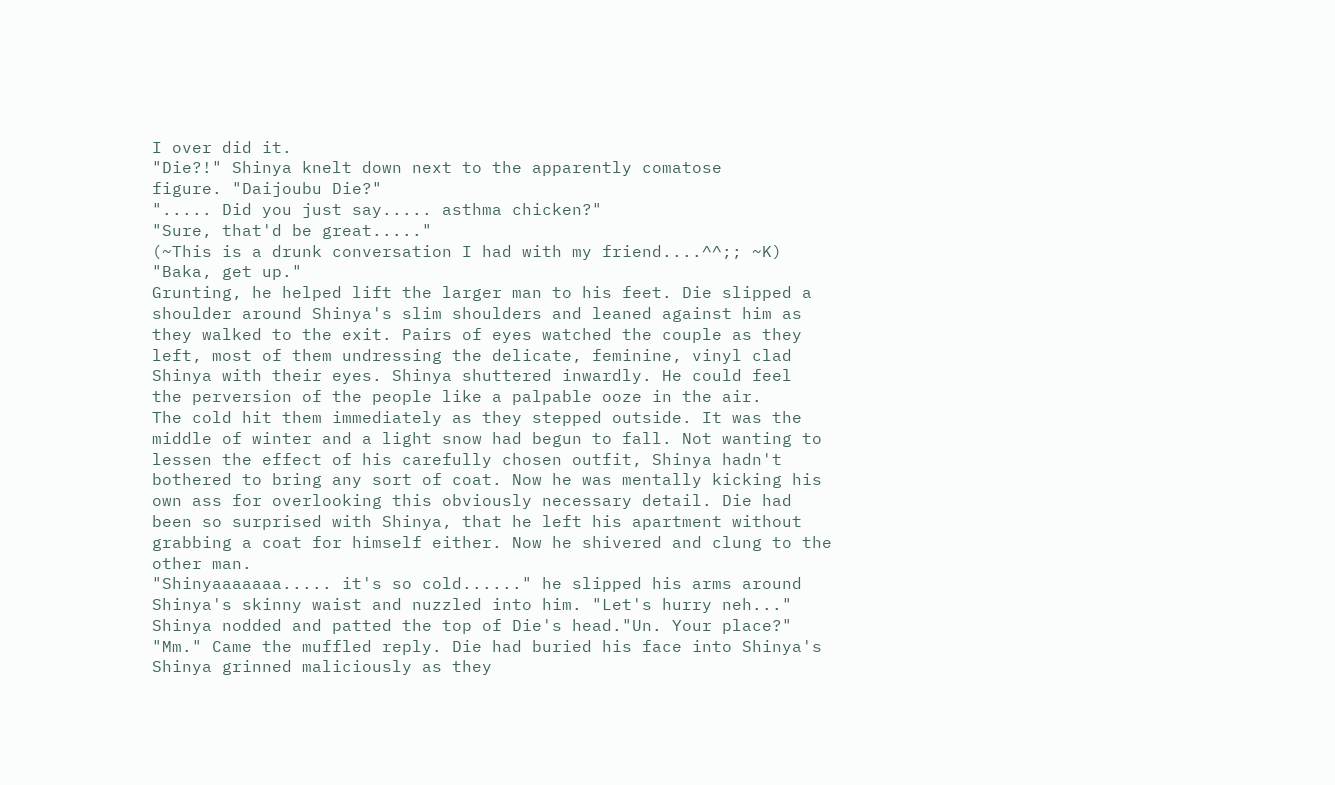I over did it.
"Die?!" Shinya knelt down next to the apparently comatose
figure. "Daijoubu Die?"
"..... Did you just say..... asthma chicken?"
"Sure, that'd be great....."
(~This is a drunk conversation I had with my friend....^^;; ~K)
"Baka, get up."
Grunting, he helped lift the larger man to his feet. Die slipped a
shoulder around Shinya's slim shoulders and leaned against him as
they walked to the exit. Pairs of eyes watched the couple as they
left, most of them undressing the delicate, feminine, vinyl clad
Shinya with their eyes. Shinya shuttered inwardly. He could feel
the perversion of the people like a palpable ooze in the air.
The cold hit them immediately as they stepped outside. It was the
middle of winter and a light snow had begun to fall. Not wanting to
lessen the effect of his carefully chosen outfit, Shinya hadn't
bothered to bring any sort of coat. Now he was mentally kicking his
own ass for overlooking this obviously necessary detail. Die had
been so surprised with Shinya, that he left his apartment without
grabbing a coat for himself either. Now he shivered and clung to the
other man.
"Shinyaaaaaaa..... it's so cold......" he slipped his arms around
Shinya's skinny waist and nuzzled into him. "Let's hurry neh..."
Shinya nodded and patted the top of Die's head."Un. Your place?"
"Mm." Came the muffled reply. Die had buried his face into Shinya's
Shinya grinned maliciously as they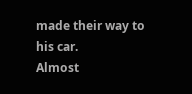made their way to his car.
Almost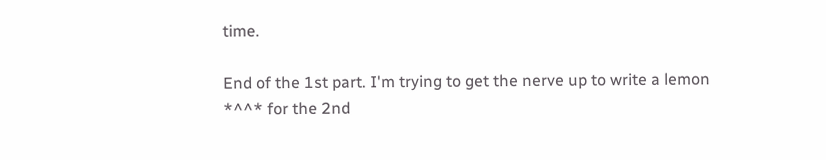time.

End of the 1st part. I'm trying to get the nerve up to write a lemon
*^^* for the 2nd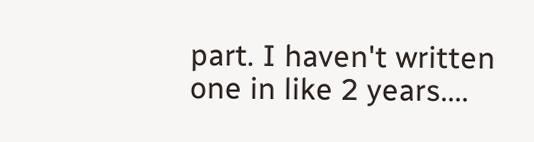part. I haven't written one in like 2 years....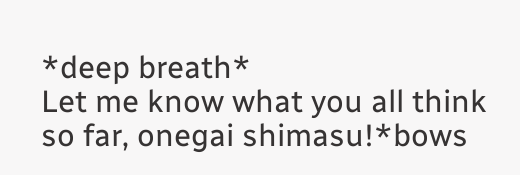*deep breath*
Let me know what you all think so far, onegai shimasu!*bows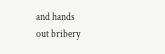and hands
out bribery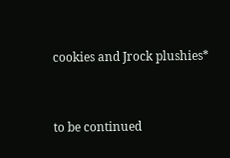cookies and Jrock plushies*


to be continued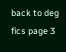back to deg fics page 3